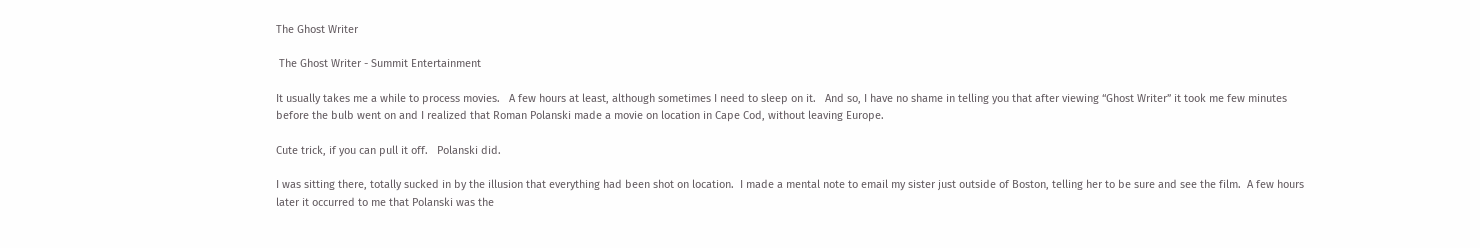The Ghost Writer

 The Ghost Writer - Summit Entertainment

It usually takes me a while to process movies.   A few hours at least, although sometimes I need to sleep on it.   And so, I have no shame in telling you that after viewing “Ghost Writer” it took me few minutes before the bulb went on and I realized that Roman Polanski made a movie on location in Cape Cod, without leaving Europe.

Cute trick, if you can pull it off.   Polanski did.

I was sitting there, totally sucked in by the illusion that everything had been shot on location.  I made a mental note to email my sister just outside of Boston, telling her to be sure and see the film.  A few hours later it occurred to me that Polanski was the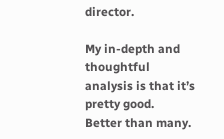director.

My in-depth and thoughtful analysis is that it’s pretty good.  Better than many.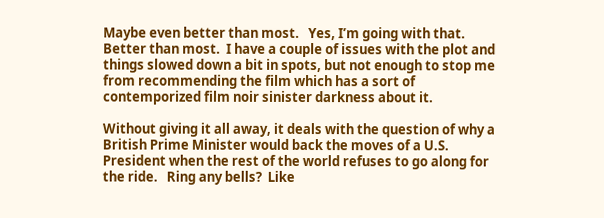Maybe even better than most.   Yes, I’m going with that.  Better than most.  I have a couple of issues with the plot and things slowed down a bit in spots, but not enough to stop me from recommending the film which has a sort of contemporized film noir sinister darkness about it.

Without giving it all away, it deals with the question of why a British Prime Minister would back the moves of a U.S. President when the rest of the world refuses to go along for the ride.   Ring any bells?  Like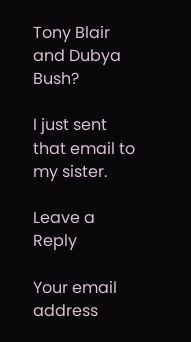Tony Blair and Dubya Bush?

I just sent that email to my sister.

Leave a Reply

Your email address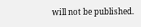will not be published.